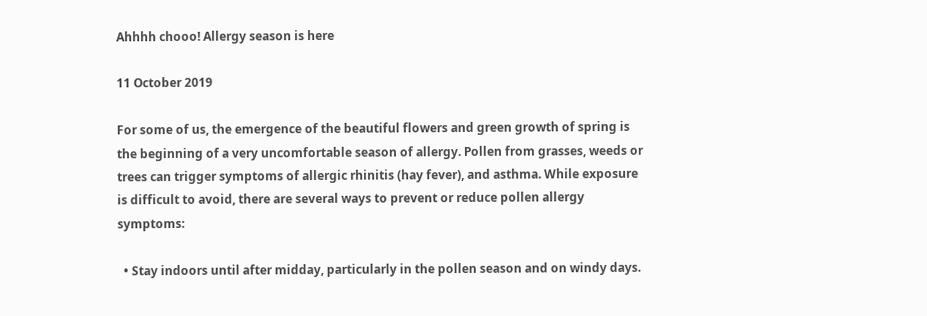Ahhhh chooo! Allergy season is here

11 October 2019

For some of us, the emergence of the beautiful flowers and green growth of spring is the beginning of a very uncomfortable season of allergy. Pollen from grasses, weeds or trees can trigger symptoms of allergic rhinitis (hay fever), and asthma. While exposure is difficult to avoid, there are several ways to prevent or reduce pollen allergy symptoms:

  • Stay indoors until after midday, particularly in the pollen season and on windy days.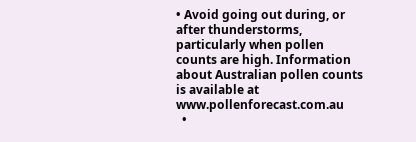• Avoid going out during, or after thunderstorms, particularly when pollen counts are high. Information about Australian pollen counts is available at www.pollenforecast.com.au
  •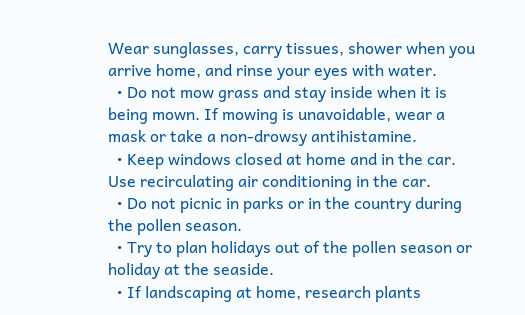Wear sunglasses, carry tissues, shower when you arrive home, and rinse your eyes with water.
  • Do not mow grass and stay inside when it is being mown. If mowing is unavoidable, wear a mask or take a non-drowsy antihistamine.
  • Keep windows closed at home and in the car. Use recirculating air conditioning in the car.
  • Do not picnic in parks or in the country during the pollen season.
  • Try to plan holidays out of the pollen season or holiday at the seaside.
  • If landscaping at home, research plants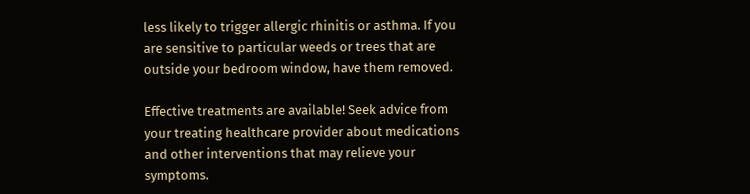less likely to trigger allergic rhinitis or asthma. If you are sensitive to particular weeds or trees that are outside your bedroom window, have them removed.

Effective treatments are available! Seek advice from your treating healthcare provider about medications and other interventions that may relieve your symptoms.